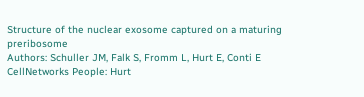Structure of the nuclear exosome captured on a maturing preribosome
Authors: Schuller JM, Falk S, Fromm L, Hurt E, Conti E
CellNetworks People: Hurt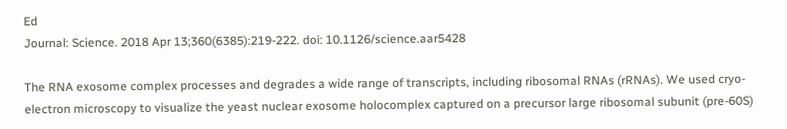Ed
Journal: Science. 2018 Apr 13;360(6385):219-222. doi: 10.1126/science.aar5428

The RNA exosome complex processes and degrades a wide range of transcripts, including ribosomal RNAs (rRNAs). We used cryo-electron microscopy to visualize the yeast nuclear exosome holocomplex captured on a precursor large ribosomal subunit (pre-60S)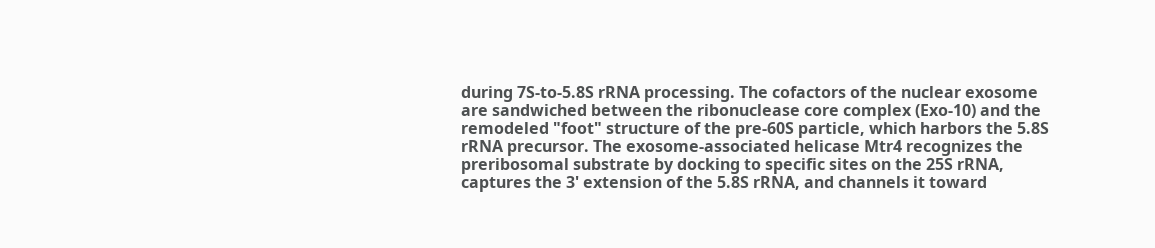during 7S-to-5.8S rRNA processing. The cofactors of the nuclear exosome are sandwiched between the ribonuclease core complex (Exo-10) and the remodeled "foot" structure of the pre-60S particle, which harbors the 5.8S rRNA precursor. The exosome-associated helicase Mtr4 recognizes the preribosomal substrate by docking to specific sites on the 25S rRNA, captures the 3' extension of the 5.8S rRNA, and channels it toward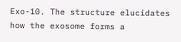Exo-10. The structure elucidates how the exosome forms a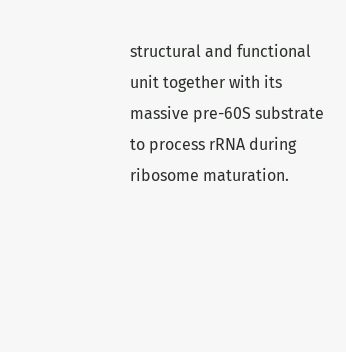structural and functional unit together with its massive pre-60S substrate to process rRNA during ribosome maturation.